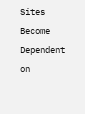Sites Become Dependent on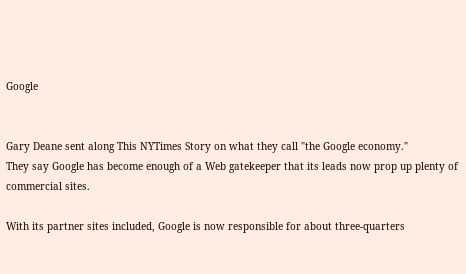Google


Gary Deane sent along This NYTimes Story on what they call "the Google economy."
They say Google has become enough of a Web gatekeeper that its leads now prop up plenty of commercial sites.

With its partner sites included, Google is now responsible for about three-quarters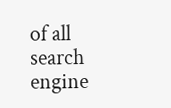of all search engine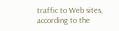traffic to Web sites, according to the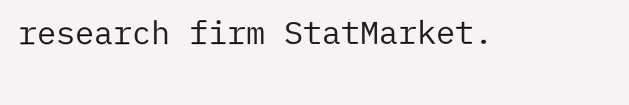research firm StatMarket.